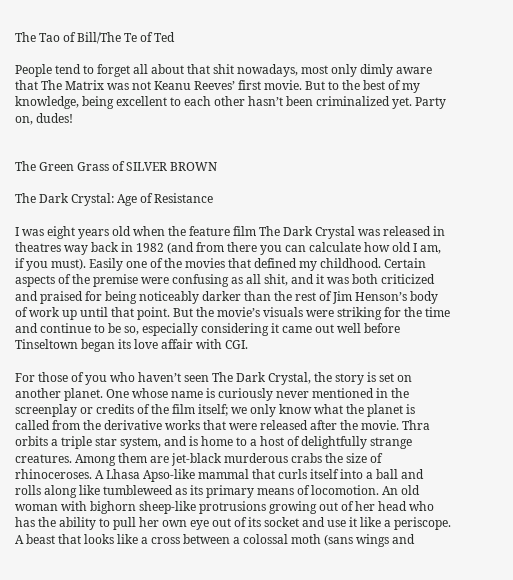The Tao of Bill/The Te of Ted

People tend to forget all about that shit nowadays, most only dimly aware that The Matrix was not Keanu Reeves’ first movie. But to the best of my knowledge, being excellent to each other hasn’t been criminalized yet. Party on, dudes!


The Green Grass of SILVER BROWN

The Dark Crystal: Age of Resistance

I was eight years old when the feature film The Dark Crystal was released in theatres way back in 1982 (and from there you can calculate how old I am, if you must). Easily one of the movies that defined my childhood. Certain aspects of the premise were confusing as all shit, and it was both criticized and praised for being noticeably darker than the rest of Jim Henson’s body of work up until that point. But the movie’s visuals were striking for the time and continue to be so, especially considering it came out well before Tinseltown began its love affair with CGI.

For those of you who haven’t seen The Dark Crystal, the story is set on another planet. One whose name is curiously never mentioned in the screenplay or credits of the film itself; we only know what the planet is called from the derivative works that were released after the movie. Thra orbits a triple star system, and is home to a host of delightfully strange creatures. Among them are jet-black murderous crabs the size of rhinoceroses. A Lhasa Apso-like mammal that curls itself into a ball and rolls along like tumbleweed as its primary means of locomotion. An old woman with bighorn sheep-like protrusions growing out of her head who has the ability to pull her own eye out of its socket and use it like a periscope. A beast that looks like a cross between a colossal moth (sans wings and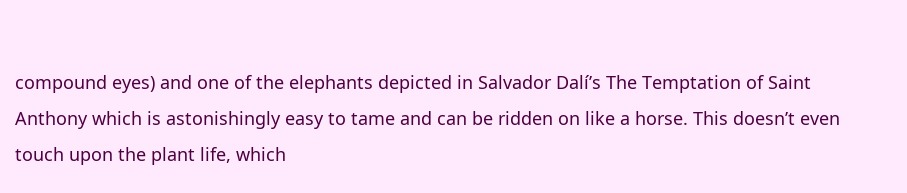compound eyes) and one of the elephants depicted in Salvador Dalí’s The Temptation of Saint Anthony which is astonishingly easy to tame and can be ridden on like a horse. This doesn’t even touch upon the plant life, which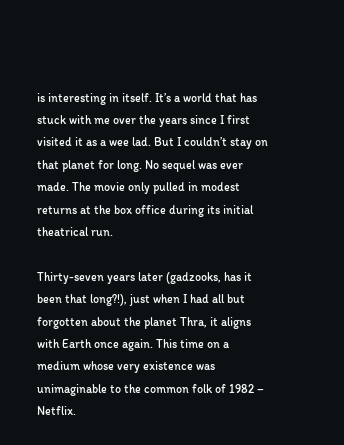is interesting in itself. It’s a world that has stuck with me over the years since I first visited it as a wee lad. But I couldn’t stay on that planet for long. No sequel was ever made. The movie only pulled in modest returns at the box office during its initial theatrical run.

Thirty-seven years later (gadzooks, has it been that long?!), just when I had all but forgotten about the planet Thra, it aligns with Earth once again. This time on a medium whose very existence was unimaginable to the common folk of 1982 – Netflix.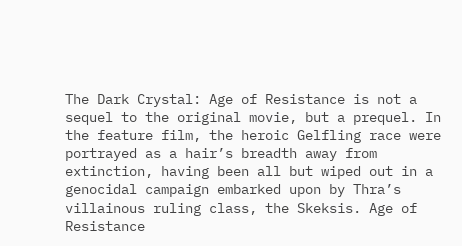The Dark Crystal: Age of Resistance is not a sequel to the original movie, but a prequel. In the feature film, the heroic Gelfling race were portrayed as a hair’s breadth away from extinction, having been all but wiped out in a genocidal campaign embarked upon by Thra’s villainous ruling class, the Skeksis. Age of Resistance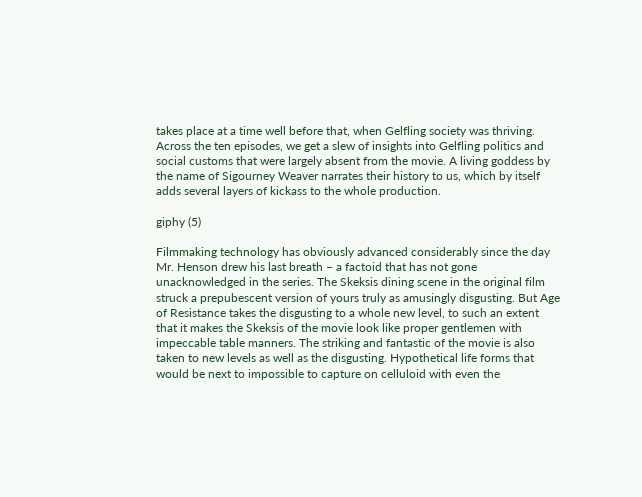takes place at a time well before that, when Gelfling society was thriving. Across the ten episodes, we get a slew of insights into Gelfling politics and social customs that were largely absent from the movie. A living goddess by the name of Sigourney Weaver narrates their history to us, which by itself adds several layers of kickass to the whole production.

giphy (5)

Filmmaking technology has obviously advanced considerably since the day Mr. Henson drew his last breath – a factoid that has not gone unacknowledged in the series. The Skeksis dining scene in the original film struck a prepubescent version of yours truly as amusingly disgusting. But Age of Resistance takes the disgusting to a whole new level, to such an extent that it makes the Skeksis of the movie look like proper gentlemen with impeccable table manners. The striking and fantastic of the movie is also taken to new levels as well as the disgusting. Hypothetical life forms that would be next to impossible to capture on celluloid with even the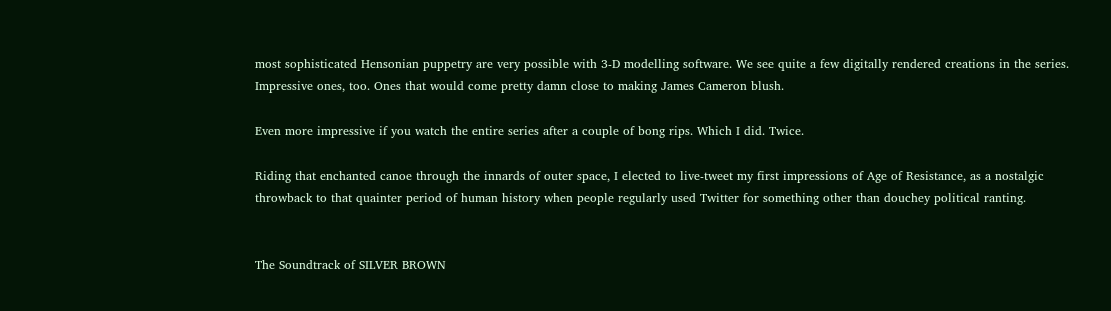most sophisticated Hensonian puppetry are very possible with 3-D modelling software. We see quite a few digitally rendered creations in the series. Impressive ones, too. Ones that would come pretty damn close to making James Cameron blush.

Even more impressive if you watch the entire series after a couple of bong rips. Which I did. Twice.

Riding that enchanted canoe through the innards of outer space, I elected to live-tweet my first impressions of Age of Resistance, as a nostalgic throwback to that quainter period of human history when people regularly used Twitter for something other than douchey political ranting.


The Soundtrack of SILVER BROWN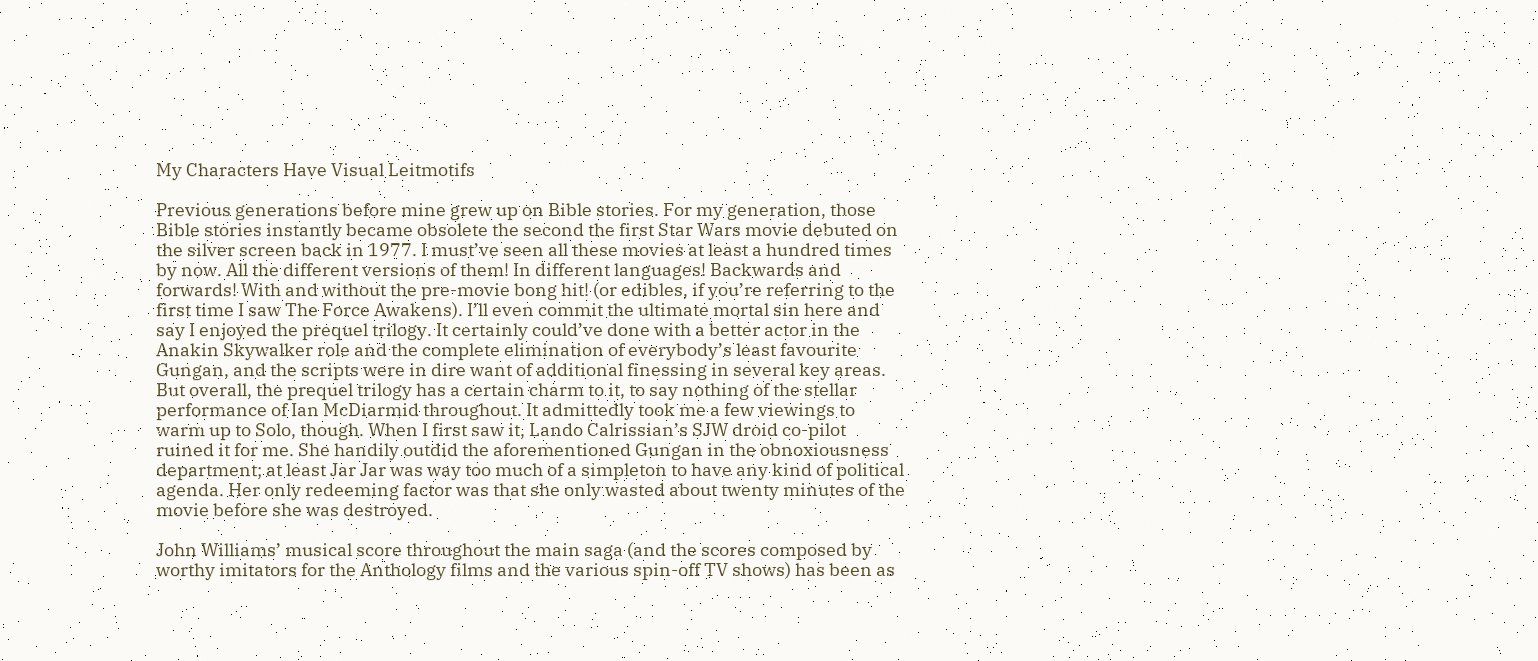My Characters Have Visual Leitmotifs

Previous generations before mine grew up on Bible stories. For my generation, those Bible stories instantly became obsolete the second the first Star Wars movie debuted on the silver screen back in 1977. I must’ve seen all these movies at least a hundred times by now. All the different versions of them! In different languages! Backwards and forwards! With and without the pre-movie bong hit! (or edibles, if you’re referring to the first time I saw The Force Awakens). I’ll even commit the ultimate mortal sin here and say I enjoyed the prequel trilogy. It certainly could’ve done with a better actor in the Anakin Skywalker role and the complete elimination of everybody’s least favourite Gungan, and the scripts were in dire want of additional finessing in several key areas. But overall, the prequel trilogy has a certain charm to it, to say nothing of the stellar performance of Ian McDiarmid throughout. It admittedly took me a few viewings to warm up to Solo, though. When I first saw it, Lando Calrissian’s SJW droid co-pilot ruined it for me. She handily outdid the aforementioned Gungan in the obnoxiousness department; at least Jar Jar was way too much of a simpleton to have any kind of political agenda. Her only redeeming factor was that she only wasted about twenty minutes of the movie before she was destroyed.

John Williams’ musical score throughout the main saga (and the scores composed by worthy imitators for the Anthology films and the various spin-off TV shows) has been as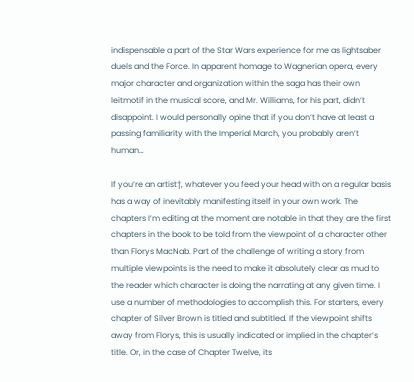indispensable a part of the Star Wars experience for me as lightsaber duels and the Force. In apparent homage to Wagnerian opera, every major character and organization within the saga has their own leitmotif in the musical score, and Mr. Williams, for his part, didn’t disappoint. I would personally opine that if you don’t have at least a passing familiarity with the Imperial March, you probably aren’t human…

If you’re an artist†, whatever you feed your head with on a regular basis has a way of inevitably manifesting itself in your own work. The chapters I’m editing at the moment are notable in that they are the first chapters in the book to be told from the viewpoint of a character other than Florys MacNab. Part of the challenge of writing a story from multiple viewpoints is the need to make it absolutely clear as mud to the reader which character is doing the narrating at any given time. I use a number of methodologies to accomplish this. For starters, every chapter of Silver Brown is titled and subtitled. If the viewpoint shifts away from Florys, this is usually indicated or implied in the chapter’s title. Or, in the case of Chapter Twelve, its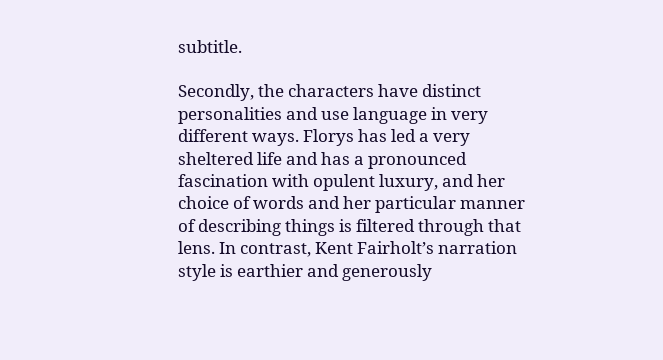subtitle.

Secondly, the characters have distinct personalities and use language in very different ways. Florys has led a very sheltered life and has a pronounced fascination with opulent luxury, and her choice of words and her particular manner of describing things is filtered through that lens. In contrast, Kent Fairholt’s narration style is earthier and generously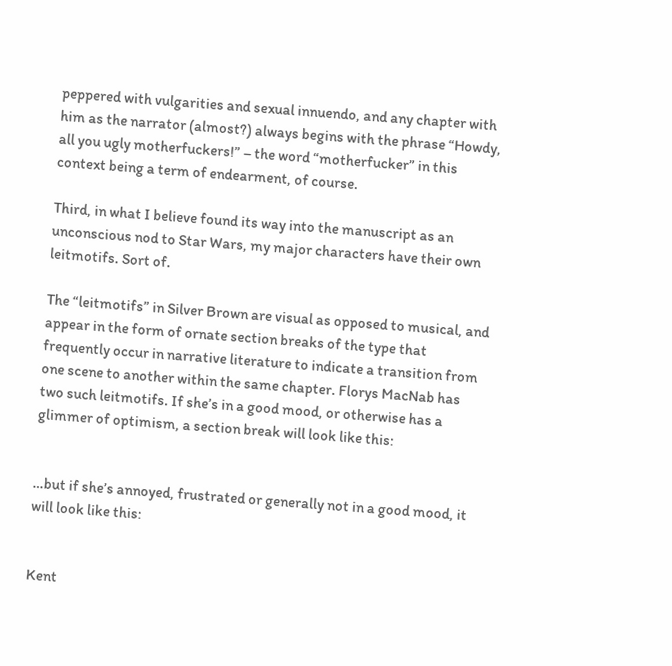peppered with vulgarities and sexual innuendo, and any chapter with him as the narrator (almost?) always begins with the phrase “Howdy, all you ugly motherfuckers!” – the word “motherfucker” in this context being a term of endearment, of course.

Third, in what I believe found its way into the manuscript as an unconscious nod to Star Wars, my major characters have their own leitmotifs. Sort of.

The “leitmotifs” in Silver Brown are visual as opposed to musical, and appear in the form of ornate section breaks of the type that frequently occur in narrative literature to indicate a transition from one scene to another within the same chapter. Florys MacNab has two such leitmotifs. If she’s in a good mood, or otherwise has a glimmer of optimism, a section break will look like this:


…but if she’s annoyed, frustrated or generally not in a good mood, it will look like this:


Kent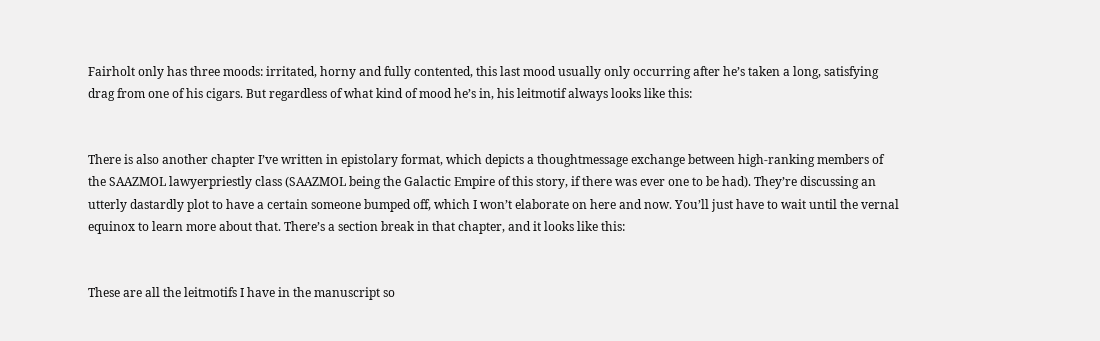Fairholt only has three moods: irritated, horny and fully contented, this last mood usually only occurring after he’s taken a long, satisfying drag from one of his cigars. But regardless of what kind of mood he’s in, his leitmotif always looks like this:


There is also another chapter I’ve written in epistolary format, which depicts a thoughtmessage exchange between high-ranking members of the SAAZMOL lawyerpriestly class (SAAZMOL being the Galactic Empire of this story, if there was ever one to be had). They’re discussing an utterly dastardly plot to have a certain someone bumped off, which I won’t elaborate on here and now. You’ll just have to wait until the vernal equinox to learn more about that. There’s a section break in that chapter, and it looks like this:


These are all the leitmotifs I have in the manuscript so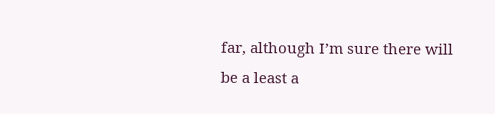far, although I’m sure there will be a least a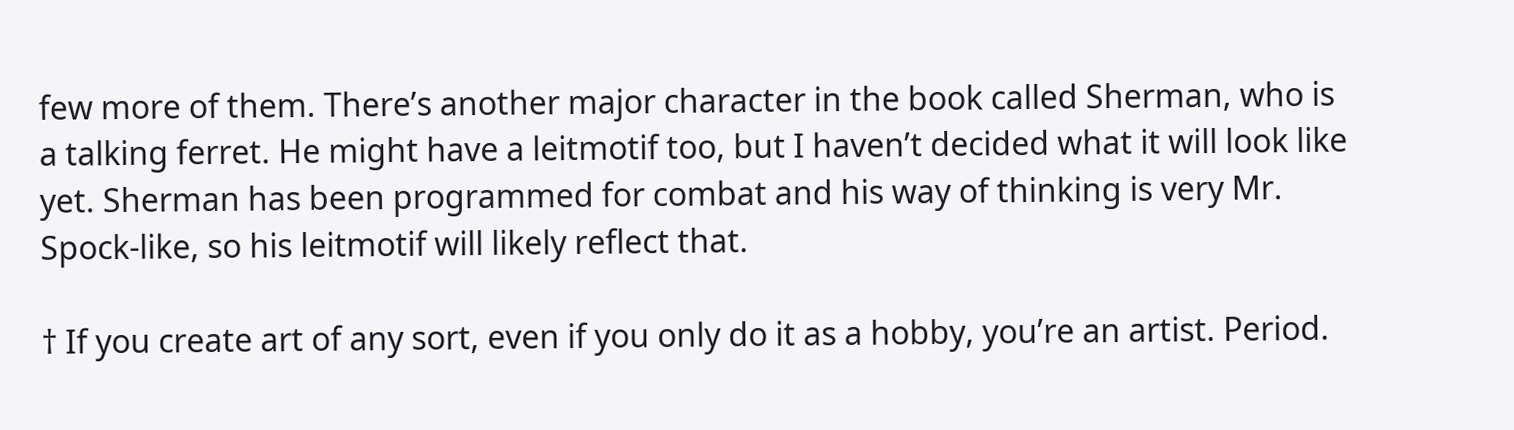few more of them. There’s another major character in the book called Sherman, who is a talking ferret. He might have a leitmotif too, but I haven’t decided what it will look like yet. Sherman has been programmed for combat and his way of thinking is very Mr. Spock-like, so his leitmotif will likely reflect that.

† If you create art of any sort, even if you only do it as a hobby, you’re an artist. Period.